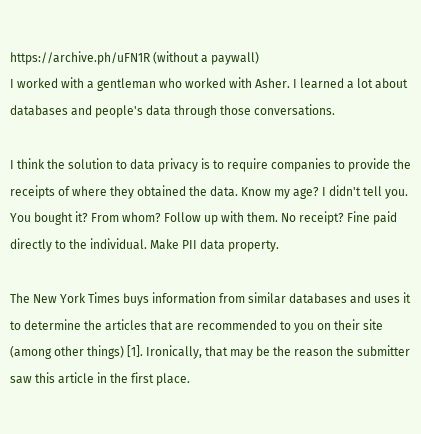https://archive.ph/uFN1R (without a paywall)
I worked with a gentleman who worked with Asher. I learned a lot about databases and people's data through those conversations.

I think the solution to data privacy is to require companies to provide the receipts of where they obtained the data. Know my age? I didn't tell you. You bought it? From whom? Follow up with them. No receipt? Fine paid directly to the individual. Make PII data property.

The New York Times buys information from similar databases and uses it to determine the articles that are recommended to you on their site (among other things) [1]. Ironically, that may be the reason the submitter saw this article in the first place.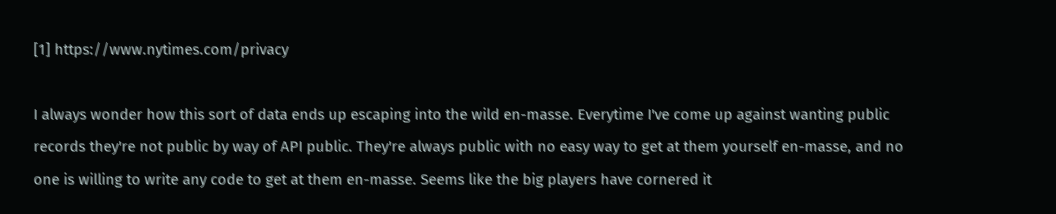[1] https://www.nytimes.com/privacy

I always wonder how this sort of data ends up escaping into the wild en-masse. Everytime I've come up against wanting public records they're not public by way of API public. They're always public with no easy way to get at them yourself en-masse, and no one is willing to write any code to get at them en-masse. Seems like the big players have cornered it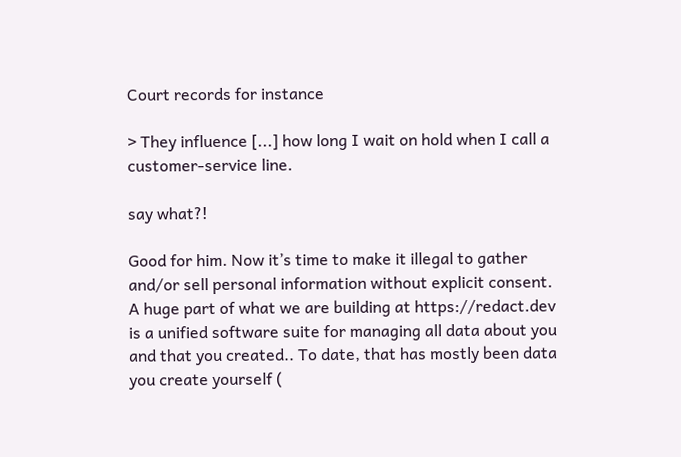Court records for instance

> They influence [...] how long I wait on hold when I call a customer-service line.

say what?!

Good for him. Now it’s time to make it illegal to gather and/or sell personal information without explicit consent.
A huge part of what we are building at https://redact.dev is a unified software suite for managing all data about you and that you created.. To date, that has mostly been data you create yourself (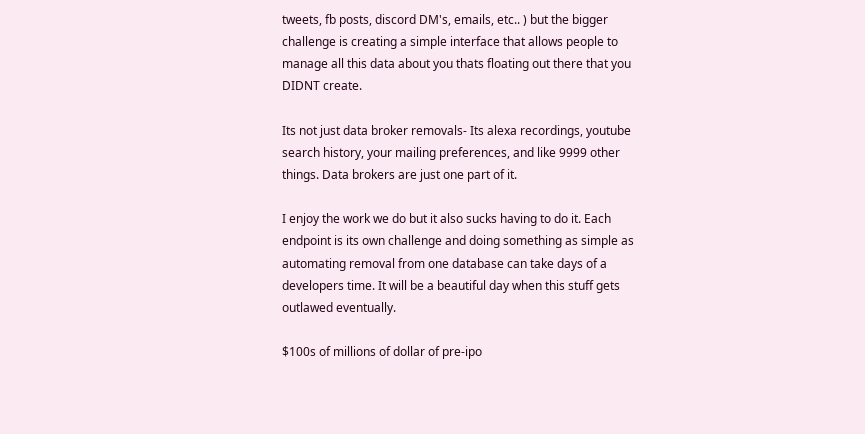tweets, fb posts, discord DM's, emails, etc.. ) but the bigger challenge is creating a simple interface that allows people to manage all this data about you thats floating out there that you DIDNT create.

Its not just data broker removals- Its alexa recordings, youtube search history, your mailing preferences, and like 9999 other things. Data brokers are just one part of it.

I enjoy the work we do but it also sucks having to do it. Each endpoint is its own challenge and doing something as simple as automating removal from one database can take days of a developers time. It will be a beautiful day when this stuff gets outlawed eventually.

$100s of millions of dollar of pre-ipo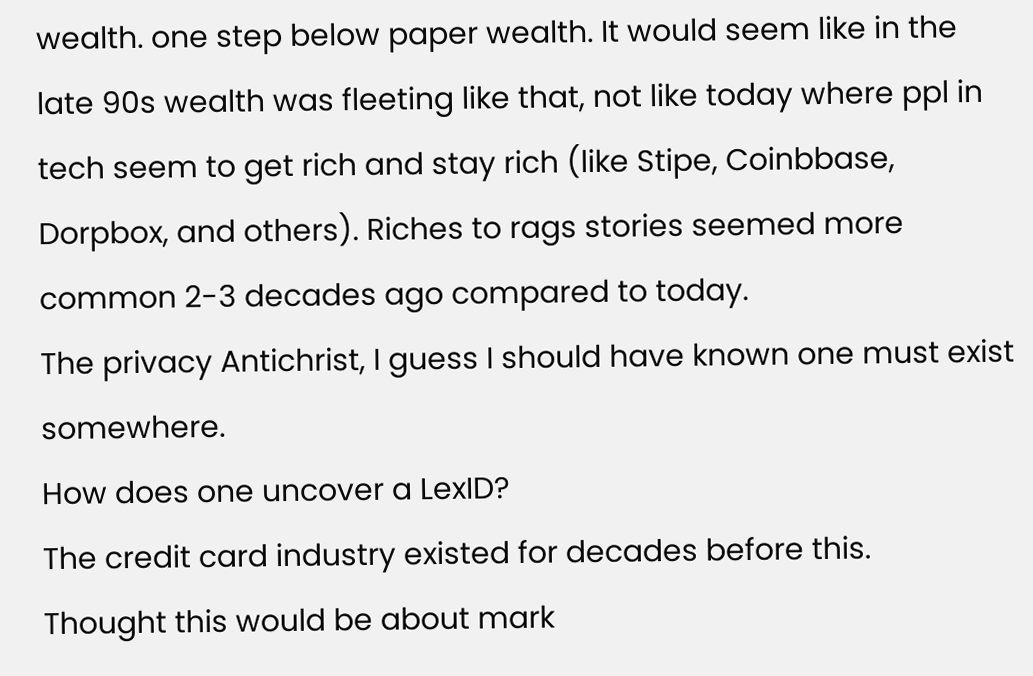wealth. one step below paper wealth. It would seem like in the late 90s wealth was fleeting like that, not like today where ppl in tech seem to get rich and stay rich (like Stipe, Coinbbase, Dorpbox, and others). Riches to rags stories seemed more common 2-3 decades ago compared to today.
The privacy Antichrist, I guess I should have known one must exist somewhere.
How does one uncover a LexID?
The credit card industry existed for decades before this.
Thought this would be about mark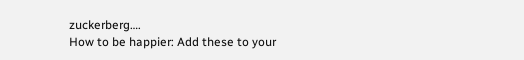zuckerberg….
How to be happier: Add these to your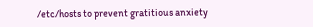/etc/hosts to prevent gratitious anxiety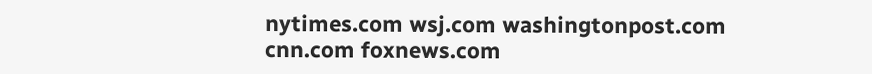nytimes.com wsj.com washingtonpost.com cnn.com foxnews.com